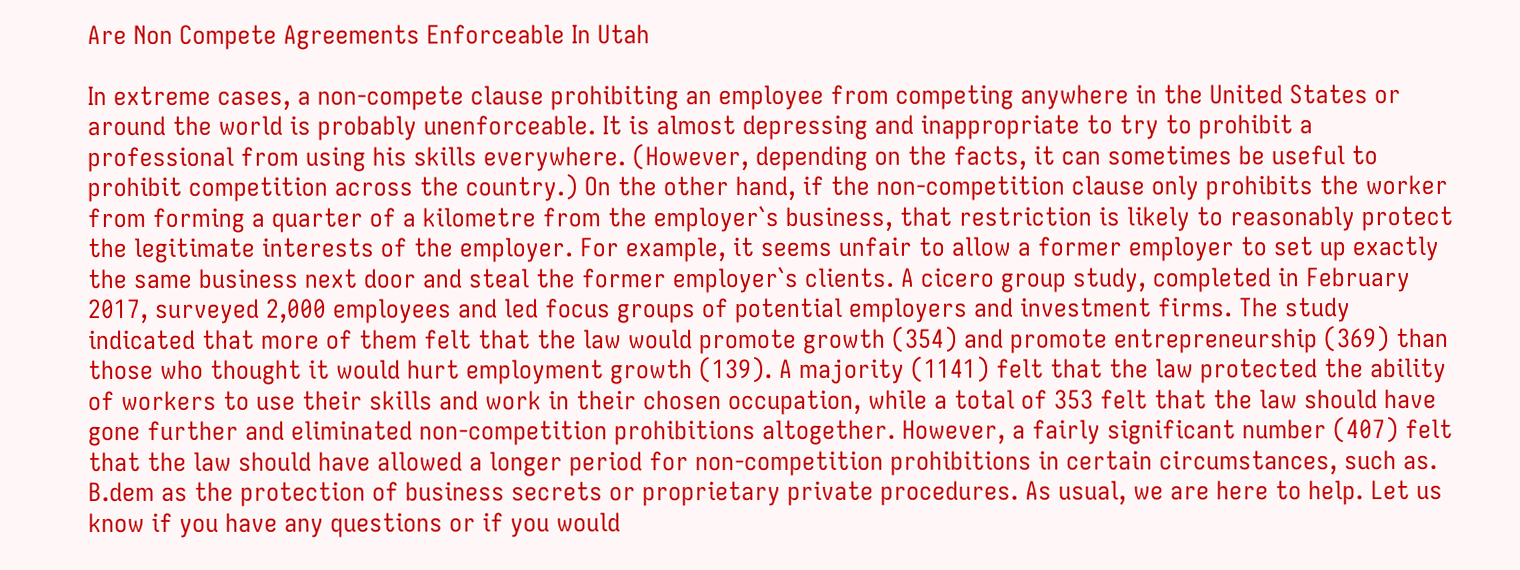Are Non Compete Agreements Enforceable In Utah

In extreme cases, a non-compete clause prohibiting an employee from competing anywhere in the United States or around the world is probably unenforceable. It is almost depressing and inappropriate to try to prohibit a professional from using his skills everywhere. (However, depending on the facts, it can sometimes be useful to prohibit competition across the country.) On the other hand, if the non-competition clause only prohibits the worker from forming a quarter of a kilometre from the employer`s business, that restriction is likely to reasonably protect the legitimate interests of the employer. For example, it seems unfair to allow a former employer to set up exactly the same business next door and steal the former employer`s clients. A cicero group study, completed in February 2017, surveyed 2,000 employees and led focus groups of potential employers and investment firms. The study indicated that more of them felt that the law would promote growth (354) and promote entrepreneurship (369) than those who thought it would hurt employment growth (139). A majority (1141) felt that the law protected the ability of workers to use their skills and work in their chosen occupation, while a total of 353 felt that the law should have gone further and eliminated non-competition prohibitions altogether. However, a fairly significant number (407) felt that the law should have allowed a longer period for non-competition prohibitions in certain circumstances, such as. B.dem as the protection of business secrets or proprietary private procedures. As usual, we are here to help. Let us know if you have any questions or if you would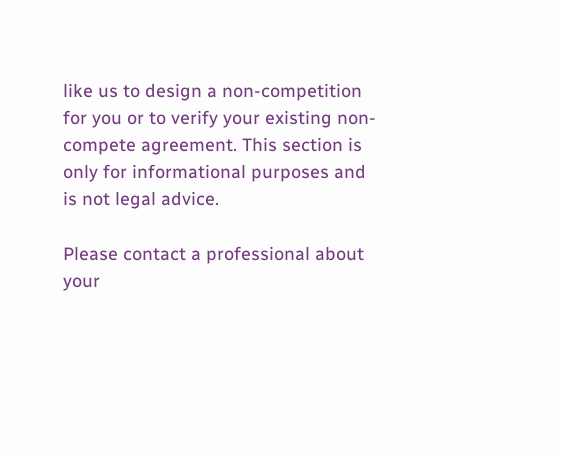like us to design a non-competition for you or to verify your existing non-compete agreement. This section is only for informational purposes and is not legal advice.

Please contact a professional about your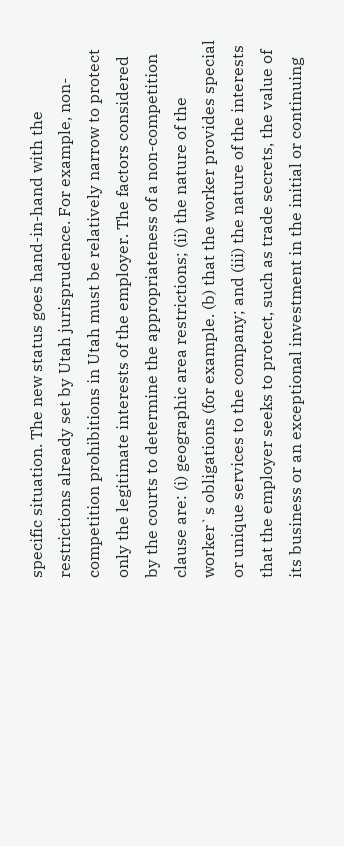specific situation. The new status goes hand-in-hand with the restrictions already set by Utah jurisprudence. For example, non-competition prohibitions in Utah must be relatively narrow to protect only the legitimate interests of the employer. The factors considered by the courts to determine the appropriateness of a non-competition clause are: (i) geographic area restrictions; (ii) the nature of the worker`s obligations (for example. (b) that the worker provides special or unique services to the company; and (iii) the nature of the interests that the employer seeks to protect, such as trade secrets, the value of its business or an exceptional investment in the initial or continuing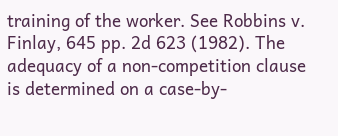training of the worker. See Robbins v. Finlay, 645 pp. 2d 623 (1982). The adequacy of a non-competition clause is determined on a case-by-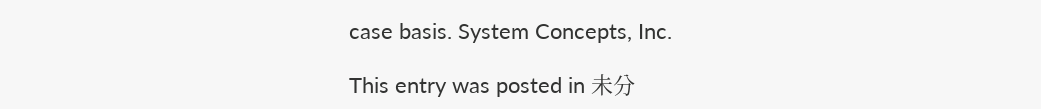case basis. System Concepts, Inc.

This entry was posted in 未分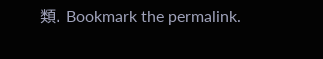類. Bookmark the permalink.